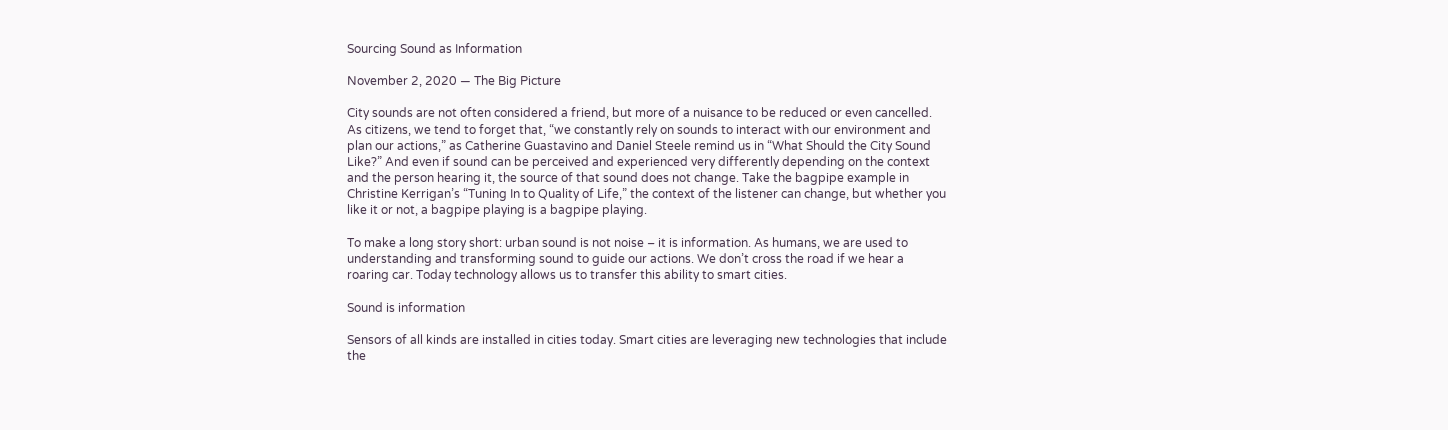Sourcing Sound as Information

November 2, 2020 — The Big Picture

City sounds are not often considered a friend, but more of a nuisance to be reduced or even cancelled. As citizens, we tend to forget that, “we constantly rely on sounds to interact with our environment and plan our actions,” as Catherine Guastavino and Daniel Steele remind us in “What Should the City Sound Like?” And even if sound can be perceived and experienced very differently depending on the context and the person hearing it, the source of that sound does not change. Take the bagpipe example in Christine Kerrigan’s “Tuning In to Quality of Life,” the context of the listener can change, but whether you like it or not, a bagpipe playing is a bagpipe playing.

To make a long story short: urban sound is not noise – it is information. As humans, we are used to understanding and transforming sound to guide our actions. We don’t cross the road if we hear a roaring car. Today technology allows us to transfer this ability to smart cities.

Sound is information

Sensors of all kinds are installed in cities today. Smart cities are leveraging new technologies that include the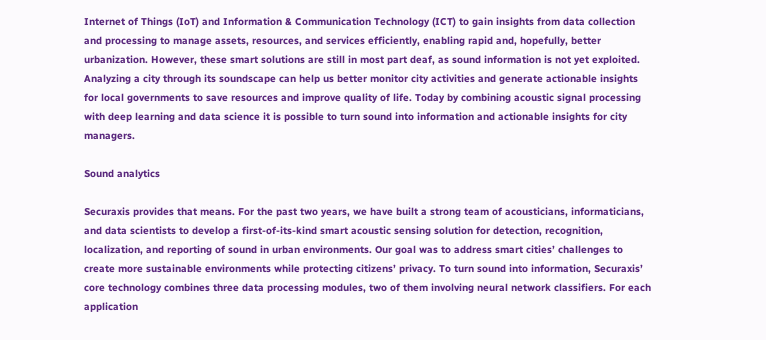Internet of Things (IoT) and Information & Communication Technology (ICT) to gain insights from data collection and processing to manage assets, resources, and services efficiently, enabling rapid and, hopefully, better urbanization. However, these smart solutions are still in most part deaf, as sound information is not yet exploited. Analyzing a city through its soundscape can help us better monitor city activities and generate actionable insights for local governments to save resources and improve quality of life. Today by combining acoustic signal processing with deep learning and data science it is possible to turn sound into information and actionable insights for city managers.

Sound analytics

Securaxis provides that means. For the past two years, we have built a strong team of acousticians, informaticians, and data scientists to develop a first-of-its-kind smart acoustic sensing solution for detection, recognition, localization, and reporting of sound in urban environments. Our goal was to address smart cities’ challenges to create more sustainable environments while protecting citizens’ privacy. To turn sound into information, Securaxis’ core technology combines three data processing modules, two of them involving neural network classifiers. For each application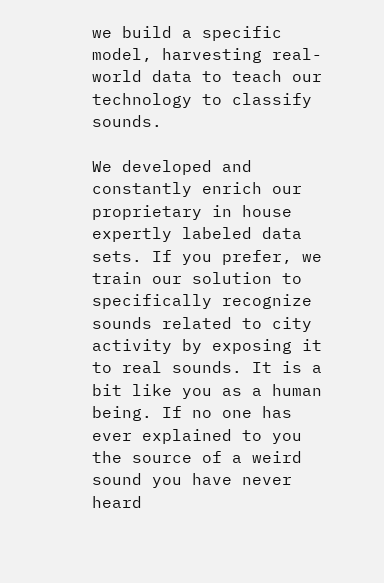we build a specific model, harvesting real-world data to teach our technology to classify sounds.

We developed and constantly enrich our proprietary in house expertly labeled data sets. If you prefer, we train our solution to specifically recognize sounds related to city activity by exposing it to real sounds. It is a bit like you as a human being. If no one has ever explained to you the source of a weird sound you have never heard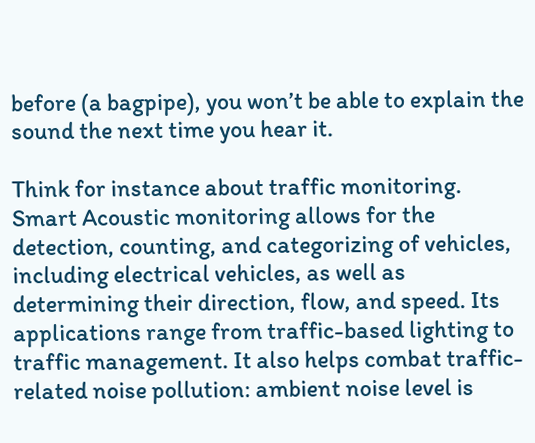before (a bagpipe), you won’t be able to explain the sound the next time you hear it.

Think for instance about traffic monitoring. Smart Acoustic monitoring allows for the detection, counting, and categorizing of vehicles, including electrical vehicles, as well as determining their direction, flow, and speed. Its applications range from traffic-based lighting to traffic management. It also helps combat traffic-related noise pollution: ambient noise level is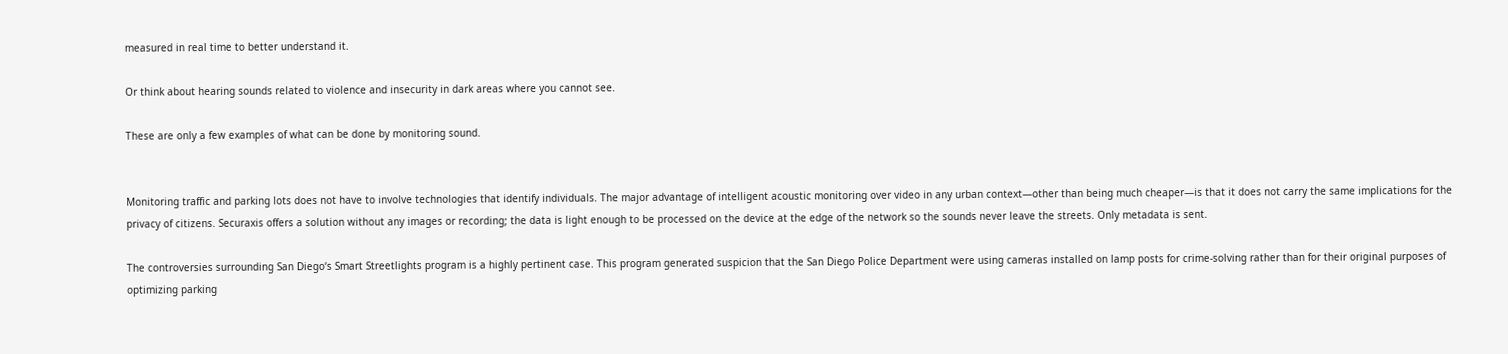measured in real time to better understand it.

Or think about hearing sounds related to violence and insecurity in dark areas where you cannot see.

These are only a few examples of what can be done by monitoring sound.


Monitoring traffic and parking lots does not have to involve technologies that identify individuals. The major advantage of intelligent acoustic monitoring over video in any urban context—other than being much cheaper—is that it does not carry the same implications for the privacy of citizens. Securaxis offers a solution without any images or recording; the data is light enough to be processed on the device at the edge of the network so the sounds never leave the streets. Only metadata is sent.

The controversies surrounding San Diego‘s Smart Streetlights program is a highly pertinent case. This program generated suspicion that the San Diego Police Department were using cameras installed on lamp posts for crime-solving rather than for their original purposes of optimizing parking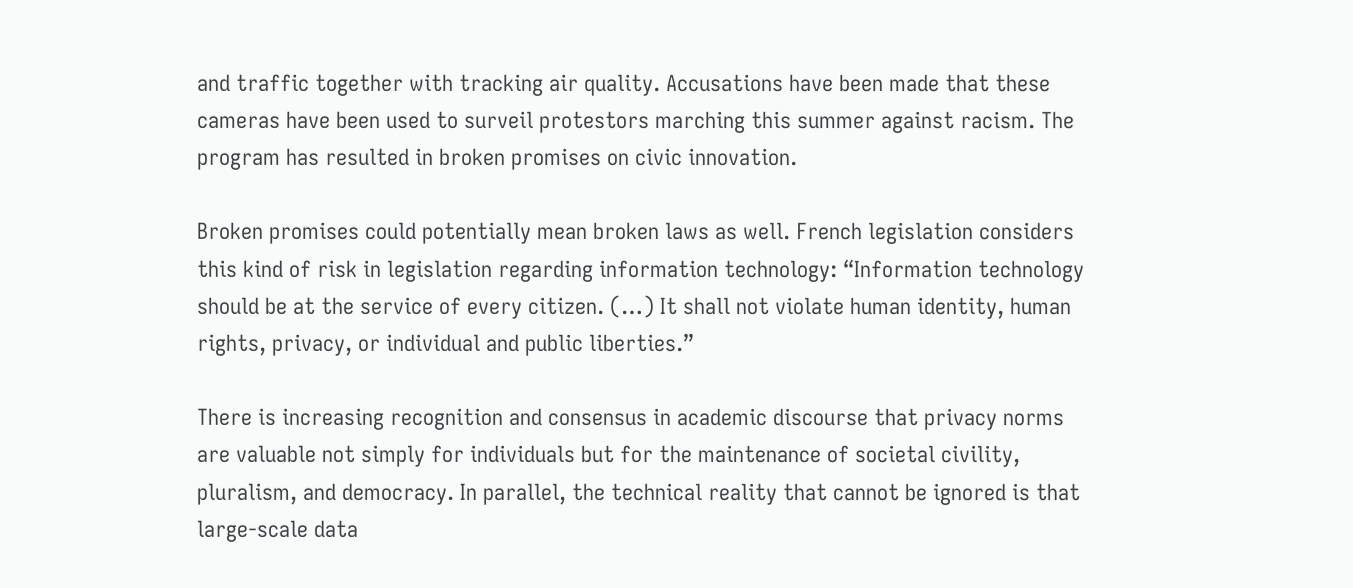and traffic together with tracking air quality. Accusations have been made that these cameras have been used to surveil protestors marching this summer against racism. The program has resulted in broken promises on civic innovation.

Broken promises could potentially mean broken laws as well. French legislation considers this kind of risk in legislation regarding information technology: “Information technology should be at the service of every citizen. (…) It shall not violate human identity, human rights, privacy, or individual and public liberties.”

There is increasing recognition and consensus in academic discourse that privacy norms are valuable not simply for individuals but for the maintenance of societal civility, pluralism, and democracy. In parallel, the technical reality that cannot be ignored is that large-scale data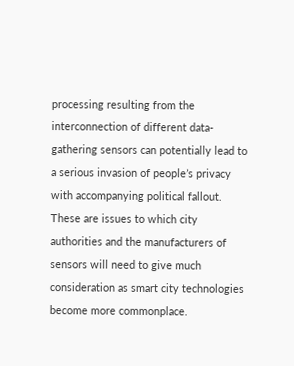processing resulting from the interconnection of different data-gathering sensors can potentially lead to a serious invasion of people’s privacy with accompanying political fallout. These are issues to which city authorities and the manufacturers of sensors will need to give much consideration as smart city technologies become more commonplace.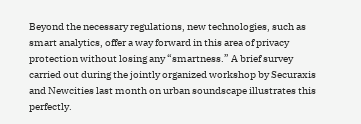Beyond the necessary regulations, new technologies, such as smart analytics, offer a way forward in this area of privacy protection without losing any “smartness.” A brief survey carried out during the jointly organized workshop by Securaxis and Newcities last month on urban soundscape illustrates this perfectly.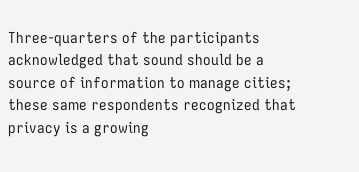Three-quarters of the participants acknowledged that sound should be a source of information to manage cities; these same respondents recognized that privacy is a growing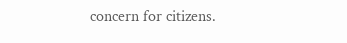concern for citizens.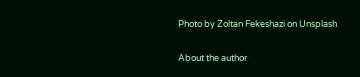Photo by Zoltan Fekeshazi on Unsplash

About the author